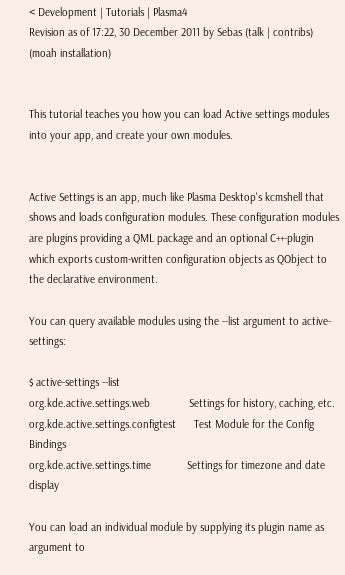< Development | Tutorials | Plasma4
Revision as of 17:22, 30 December 2011 by Sebas (talk | contribs) (moah installation)


This tutorial teaches you how you can load Active settings modules into your app, and create your own modules.


Active Settings is an app, much like Plasma Desktop's kcmshell that shows and loads configuration modules. These configuration modules are plugins providing a QML package and an optional C++-plugin which exports custom-written configuration objects as QObject to the declarative environment.

You can query available modules using the --list argument to active-settings:

$ active-settings --list
org.kde.active.settings.web             Settings for history, caching, etc.
org.kde.active.settings.configtest      Test Module for the Config Bindings
org.kde.active.settings.time            Settings for timezone and date display

You can load an individual module by supplying its plugin name as argument to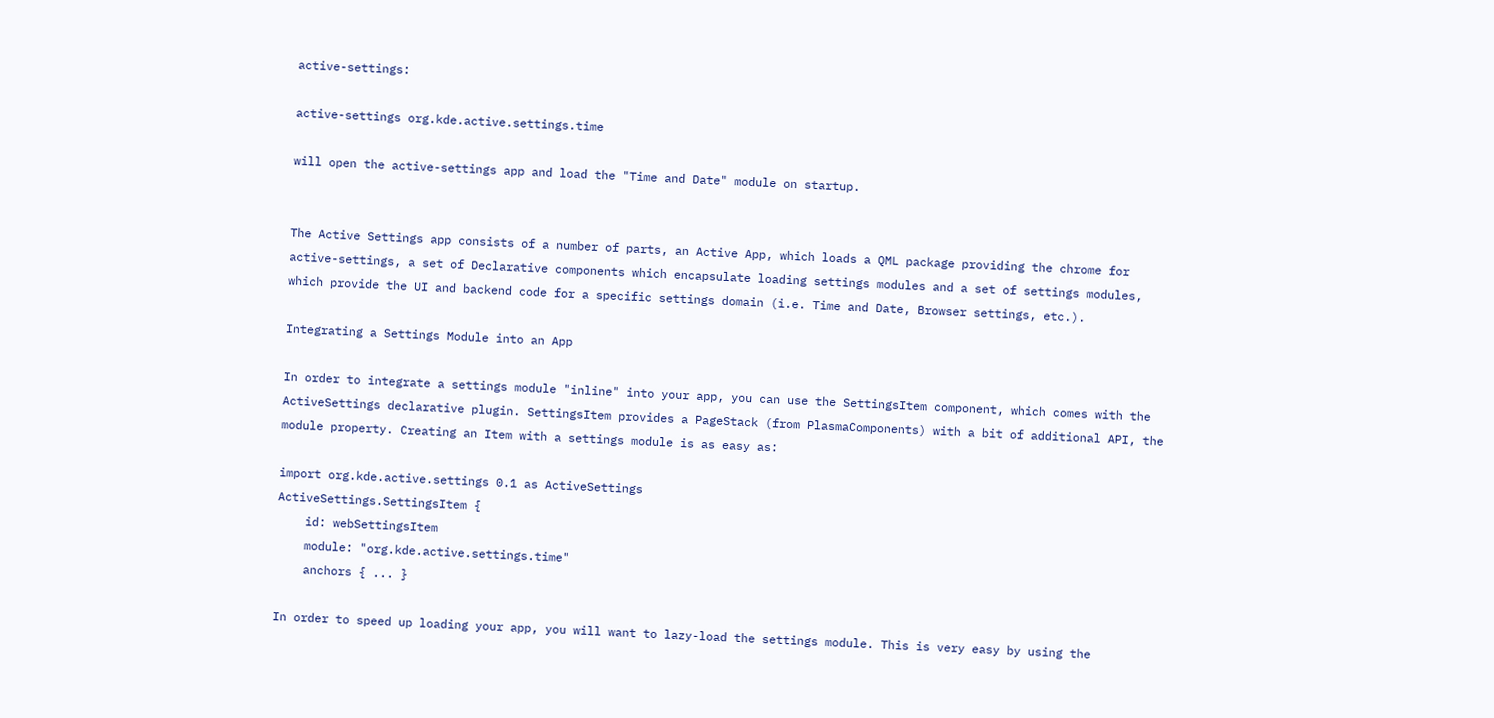active-settings:

active-settings org.kde.active.settings.time

will open the active-settings app and load the "Time and Date" module on startup.


The Active Settings app consists of a number of parts, an Active App, which loads a QML package providing the chrome for active-settings, a set of Declarative components which encapsulate loading settings modules and a set of settings modules, which provide the UI and backend code for a specific settings domain (i.e. Time and Date, Browser settings, etc.).

Integrating a Settings Module into an App

In order to integrate a settings module "inline" into your app, you can use the SettingsItem component, which comes with the ActiveSettings declarative plugin. SettingsItem provides a PageStack (from PlasmaComponents) with a bit of additional API, the module property. Creating an Item with a settings module is as easy as:

import org.kde.active.settings 0.1 as ActiveSettings
ActiveSettings.SettingsItem {
    id: webSettingsItem
    module: "org.kde.active.settings.time"
    anchors { ... }

In order to speed up loading your app, you will want to lazy-load the settings module. This is very easy by using the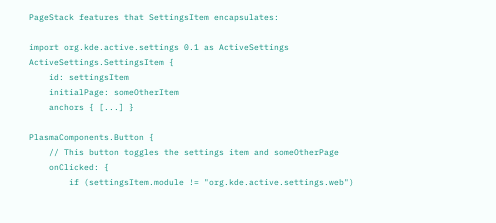PageStack features that SettingsItem encapsulates:

import org.kde.active.settings 0.1 as ActiveSettings
ActiveSettings.SettingsItem {
    id: settingsItem
    initialPage: someOtherItem
    anchors { [...] }

PlasmaComponents.Button {
    // This button toggles the settings item and someOtherPage
    onClicked: {
        if (settingsItem.module != "org.kde.active.settings.web")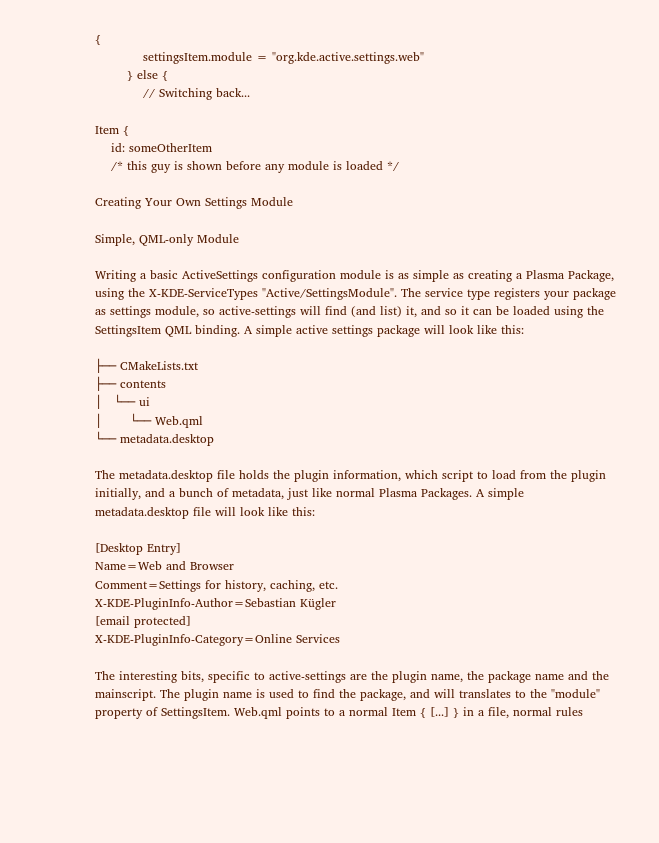{
            settingsItem.module = "org.kde.active.settings.web"
        } else {
            // Switching back...

Item {
    id: someOtherItem
    /* this guy is shown before any module is loaded */

Creating Your Own Settings Module

Simple, QML-only Module

Writing a basic ActiveSettings configuration module is as simple as creating a Plasma Package, using the X-KDE-ServiceTypes "Active/SettingsModule". The service type registers your package as settings module, so active-settings will find (and list) it, and so it can be loaded using the SettingsItem QML binding. A simple active settings package will look like this:

├── CMakeLists.txt
├── contents
│   └── ui
│       └── Web.qml
└── metadata.desktop

The metadata.desktop file holds the plugin information, which script to load from the plugin initially, and a bunch of metadata, just like normal Plasma Packages. A simple metadata.desktop file will look like this:

[Desktop Entry]
Name=Web and Browser
Comment=Settings for history, caching, etc.
X-KDE-PluginInfo-Author=Sebastian Kügler
[email protected]
X-KDE-PluginInfo-Category=Online Services

The interesting bits, specific to active-settings are the plugin name, the package name and the mainscript. The plugin name is used to find the package, and will translates to the "module" property of SettingsItem. Web.qml points to a normal Item { [...] } in a file, normal rules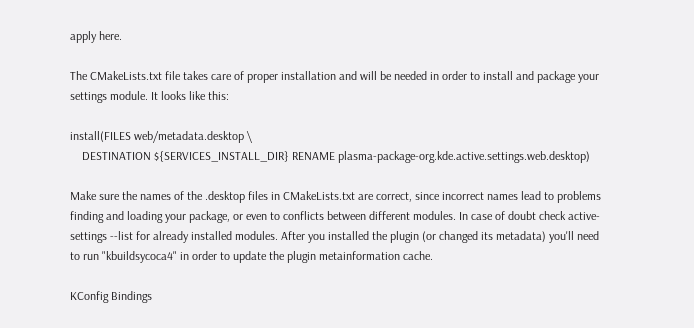apply here.

The CMakeLists.txt file takes care of proper installation and will be needed in order to install and package your settings module. It looks like this:

install(FILES web/metadata.desktop \
    DESTINATION ${SERVICES_INSTALL_DIR} RENAME plasma-package-org.kde.active.settings.web.desktop)

Make sure the names of the .desktop files in CMakeLists.txt are correct, since incorrect names lead to problems finding and loading your package, or even to conflicts between different modules. In case of doubt check active-settings --list for already installed modules. After you installed the plugin (or changed its metadata) you'll need to run "kbuildsycoca4" in order to update the plugin metainformation cache.

KConfig Bindings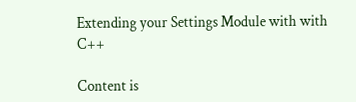Extending your Settings Module with with C++

Content is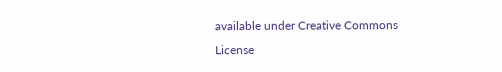available under Creative Commons License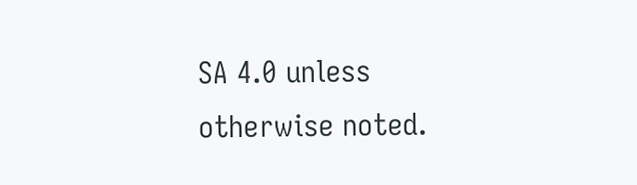SA 4.0 unless otherwise noted.